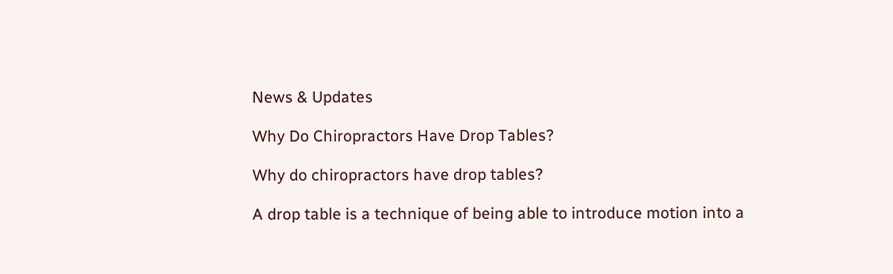News & Updates

Why Do Chiropractors Have Drop Tables?

Why do chiropractors have drop tables?

A drop table is a technique of being able to introduce motion into a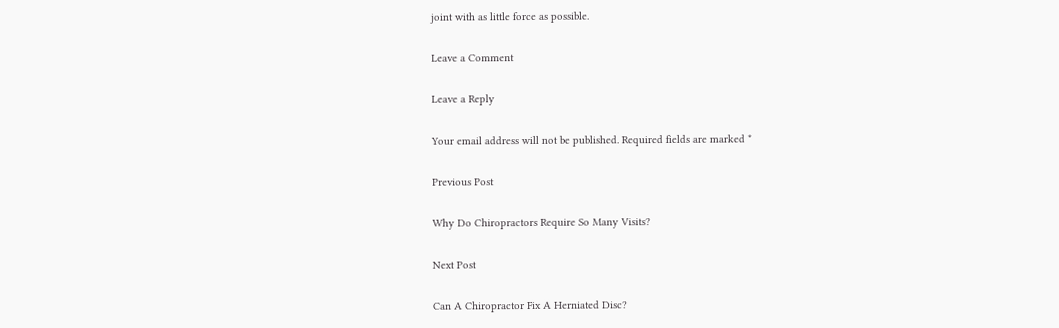joint with as little force as possible.

Leave a Comment

Leave a Reply

Your email address will not be published. Required fields are marked *

Previous Post

Why Do Chiropractors Require So Many Visits?

Next Post

Can A Chiropractor Fix A Herniated Disc?